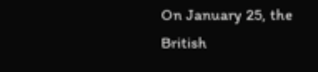On January 25, the British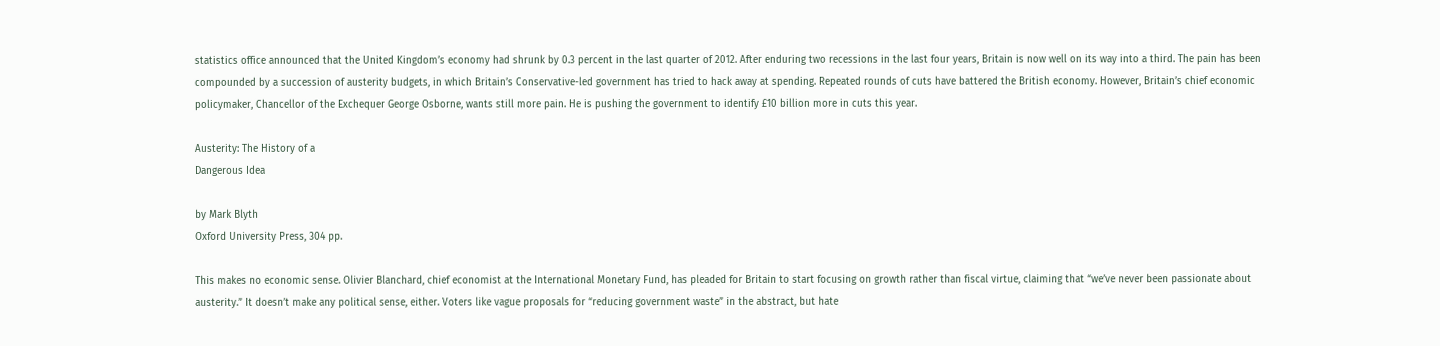statistics office announced that the United Kingdom’s economy had shrunk by 0.3 percent in the last quarter of 2012. After enduring two recessions in the last four years, Britain is now well on its way into a third. The pain has been compounded by a succession of austerity budgets, in which Britain’s Conservative-led government has tried to hack away at spending. Repeated rounds of cuts have battered the British economy. However, Britain’s chief economic policymaker, Chancellor of the Exchequer George Osborne, wants still more pain. He is pushing the government to identify £10 billion more in cuts this year.

Austerity: The History of a
Dangerous Idea

by Mark Blyth
Oxford University Press, 304 pp.

This makes no economic sense. Olivier Blanchard, chief economist at the International Monetary Fund, has pleaded for Britain to start focusing on growth rather than fiscal virtue, claiming that “we’ve never been passionate about austerity.” It doesn’t make any political sense, either. Voters like vague proposals for “reducing government waste” in the abstract, but hate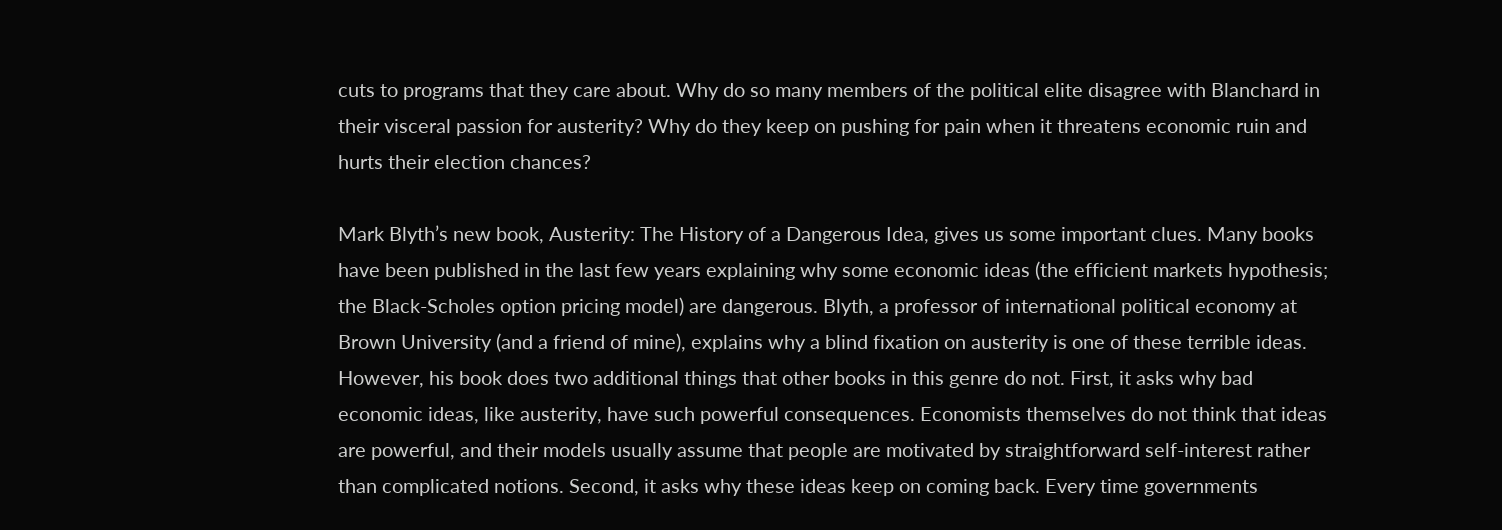cuts to programs that they care about. Why do so many members of the political elite disagree with Blanchard in their visceral passion for austerity? Why do they keep on pushing for pain when it threatens economic ruin and hurts their election chances?

Mark Blyth’s new book, Austerity: The History of a Dangerous Idea, gives us some important clues. Many books have been published in the last few years explaining why some economic ideas (the efficient markets hypothesis; the Black-Scholes option pricing model) are dangerous. Blyth, a professor of international political economy at Brown University (and a friend of mine), explains why a blind fixation on austerity is one of these terrible ideas. However, his book does two additional things that other books in this genre do not. First, it asks why bad economic ideas, like austerity, have such powerful consequences. Economists themselves do not think that ideas are powerful, and their models usually assume that people are motivated by straightforward self-interest rather than complicated notions. Second, it asks why these ideas keep on coming back. Every time governments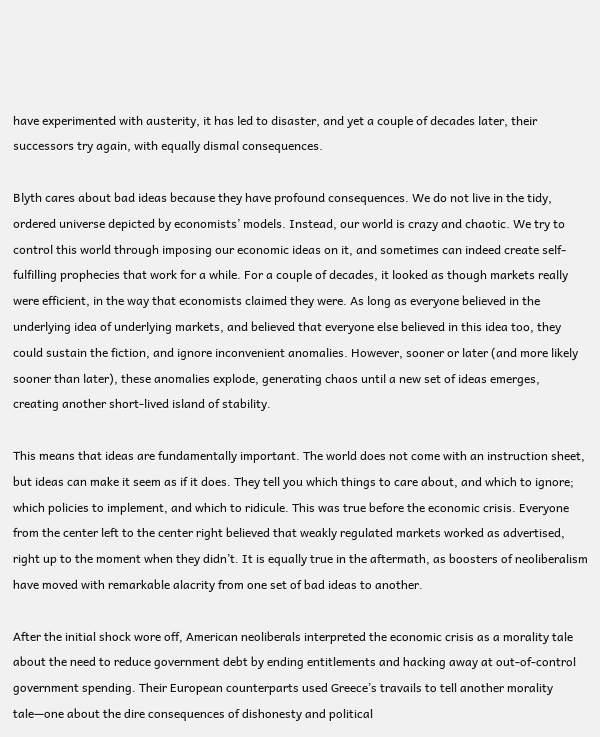have experimented with austerity, it has led to disaster, and yet a couple of decades later, their successors try again, with equally dismal consequences.

Blyth cares about bad ideas because they have profound consequences. We do not live in the tidy, ordered universe depicted by economists’ models. Instead, our world is crazy and chaotic. We try to control this world through imposing our economic ideas on it, and sometimes can indeed create self-fulfilling prophecies that work for a while. For a couple of decades, it looked as though markets really were efficient, in the way that economists claimed they were. As long as everyone believed in the underlying idea of underlying markets, and believed that everyone else believed in this idea too, they could sustain the fiction, and ignore inconvenient anomalies. However, sooner or later (and more likely sooner than later), these anomalies explode, generating chaos until a new set of ideas emerges, creating another short-lived island of stability.

This means that ideas are fundamentally important. The world does not come with an instruction sheet, but ideas can make it seem as if it does. They tell you which things to care about, and which to ignore; which policies to implement, and which to ridicule. This was true before the economic crisis. Everyone from the center left to the center right believed that weakly regulated markets worked as advertised, right up to the moment when they didn’t. It is equally true in the aftermath, as boosters of neoliberalism have moved with remarkable alacrity from one set of bad ideas to another.

After the initial shock wore off, American neoliberals interpreted the economic crisis as a morality tale about the need to reduce government debt by ending entitlements and hacking away at out-of-control government spending. Their European counterparts used Greece’s travails to tell another morality tale—one about the dire consequences of dishonesty and political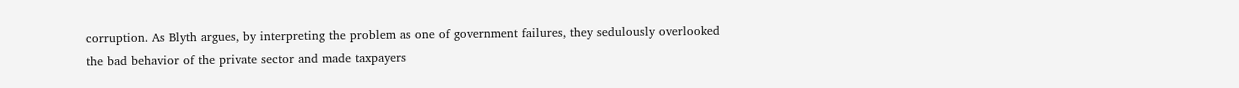corruption. As Blyth argues, by interpreting the problem as one of government failures, they sedulously overlooked the bad behavior of the private sector and made taxpayers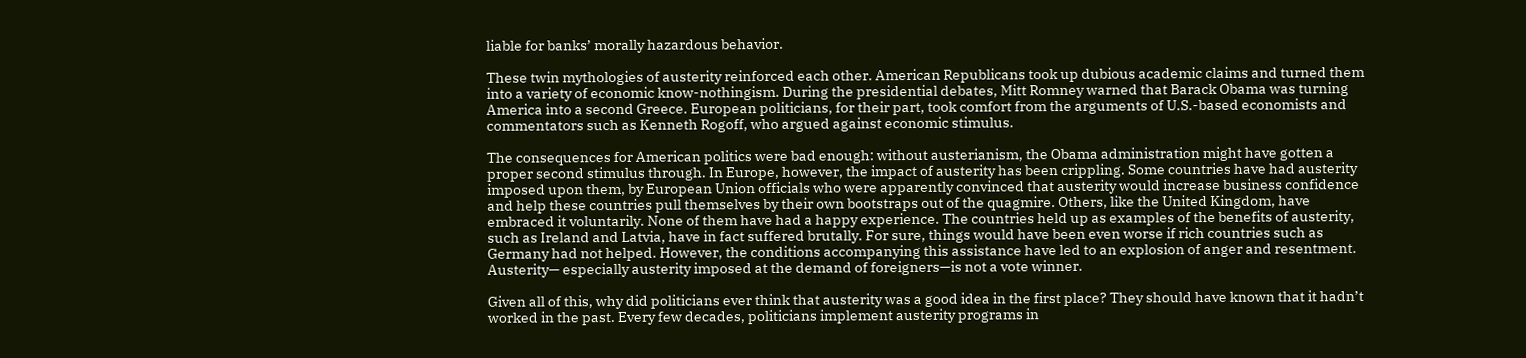liable for banks’ morally hazardous behavior.

These twin mythologies of austerity reinforced each other. American Republicans took up dubious academic claims and turned them into a variety of economic know-nothingism. During the presidential debates, Mitt Romney warned that Barack Obama was turning America into a second Greece. European politicians, for their part, took comfort from the arguments of U.S.-based economists and commentators such as Kenneth Rogoff, who argued against economic stimulus.

The consequences for American politics were bad enough: without austerianism, the Obama administration might have gotten a proper second stimulus through. In Europe, however, the impact of austerity has been crippling. Some countries have had austerity imposed upon them, by European Union officials who were apparently convinced that austerity would increase business confidence and help these countries pull themselves by their own bootstraps out of the quagmire. Others, like the United Kingdom, have embraced it voluntarily. None of them have had a happy experience. The countries held up as examples of the benefits of austerity, such as Ireland and Latvia, have in fact suffered brutally. For sure, things would have been even worse if rich countries such as Germany had not helped. However, the conditions accompanying this assistance have led to an explosion of anger and resentment. Austerity— especially austerity imposed at the demand of foreigners—is not a vote winner.

Given all of this, why did politicians ever think that austerity was a good idea in the first place? They should have known that it hadn’t worked in the past. Every few decades, politicians implement austerity programs in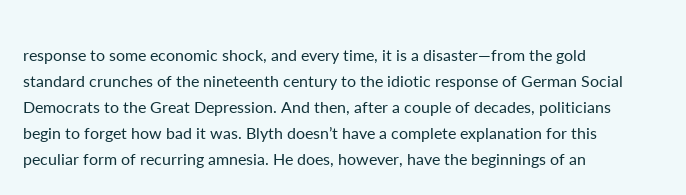response to some economic shock, and every time, it is a disaster—from the gold standard crunches of the nineteenth century to the idiotic response of German Social Democrats to the Great Depression. And then, after a couple of decades, politicians begin to forget how bad it was. Blyth doesn’t have a complete explanation for this peculiar form of recurring amnesia. He does, however, have the beginnings of an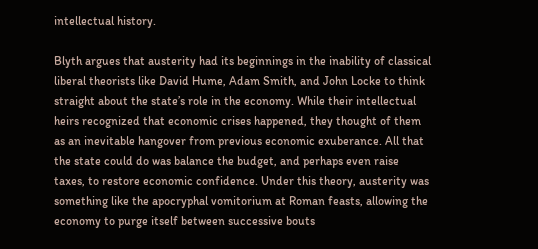intellectual history.

Blyth argues that austerity had its beginnings in the inability of classical liberal theorists like David Hume, Adam Smith, and John Locke to think straight about the state’s role in the economy. While their intellectual heirs recognized that economic crises happened, they thought of them as an inevitable hangover from previous economic exuberance. All that the state could do was balance the budget, and perhaps even raise taxes, to restore economic confidence. Under this theory, austerity was something like the apocryphal vomitorium at Roman feasts, allowing the economy to purge itself between successive bouts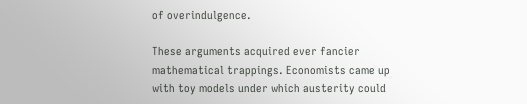of overindulgence.

These arguments acquired ever fancier mathematical trappings. Economists came up with toy models under which austerity could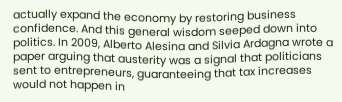actually expand the economy by restoring business confidence. And this general wisdom seeped down into politics. In 2009, Alberto Alesina and Silvia Ardagna wrote a paper arguing that austerity was a signal that politicians sent to entrepreneurs, guaranteeing that tax increases would not happen in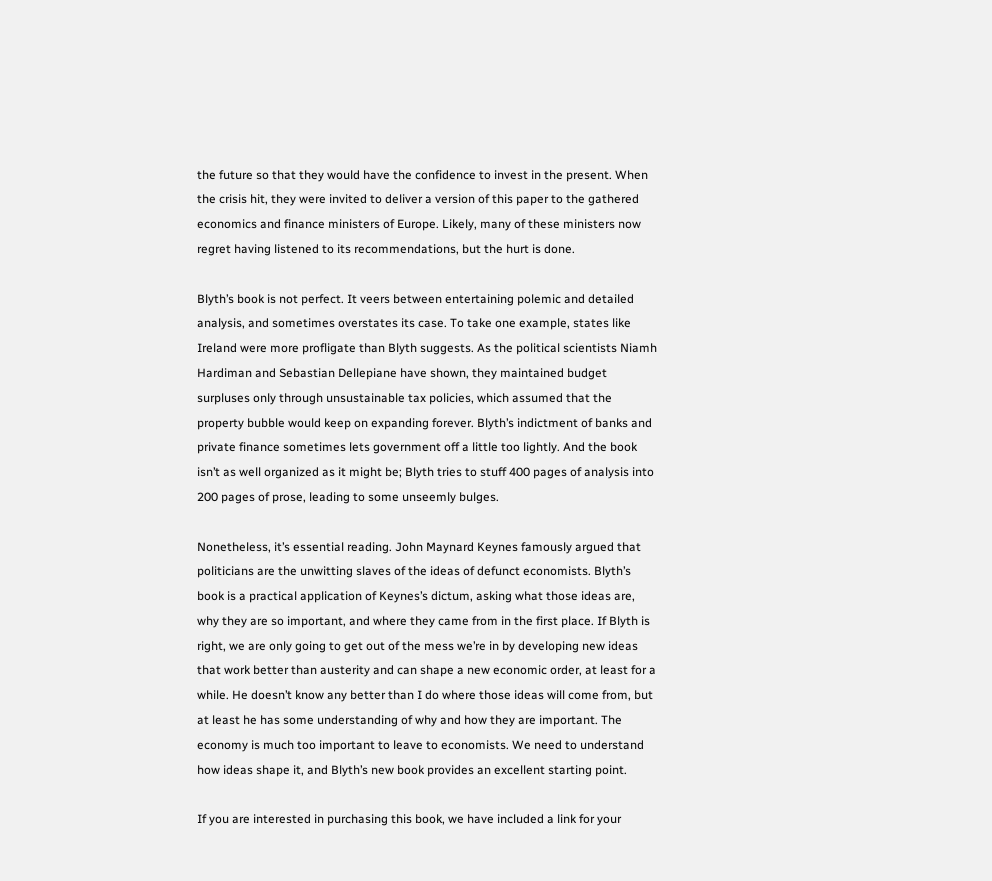the future so that they would have the confidence to invest in the present. When the crisis hit, they were invited to deliver a version of this paper to the gathered economics and finance ministers of Europe. Likely, many of these ministers now regret having listened to its recommendations, but the hurt is done.

Blyth’s book is not perfect. It veers between entertaining polemic and detailed analysis, and sometimes overstates its case. To take one example, states like Ireland were more profligate than Blyth suggests. As the political scientists Niamh Hardiman and Sebastian Dellepiane have shown, they maintained budget surpluses only through unsustainable tax policies, which assumed that the property bubble would keep on expanding forever. Blyth’s indictment of banks and private finance sometimes lets government off a little too lightly. And the book isn’t as well organized as it might be; Blyth tries to stuff 400 pages of analysis into 200 pages of prose, leading to some unseemly bulges.

Nonetheless, it’s essential reading. John Maynard Keynes famously argued that politicians are the unwitting slaves of the ideas of defunct economists. Blyth’s book is a practical application of Keynes’s dictum, asking what those ideas are, why they are so important, and where they came from in the first place. If Blyth is right, we are only going to get out of the mess we’re in by developing new ideas that work better than austerity and can shape a new economic order, at least for a while. He doesn’t know any better than I do where those ideas will come from, but at least he has some understanding of why and how they are important. The economy is much too important to leave to economists. We need to understand how ideas shape it, and Blyth’s new book provides an excellent starting point.

If you are interested in purchasing this book, we have included a link for your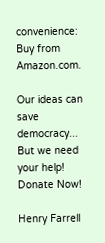convenience: Buy from Amazon.com.

Our ideas can save democracy... But we need your help! Donate Now!

Henry Farrell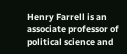Henry Farrell is an associate professor of political science and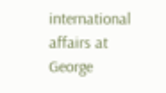international affairs at George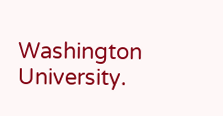Washington University.